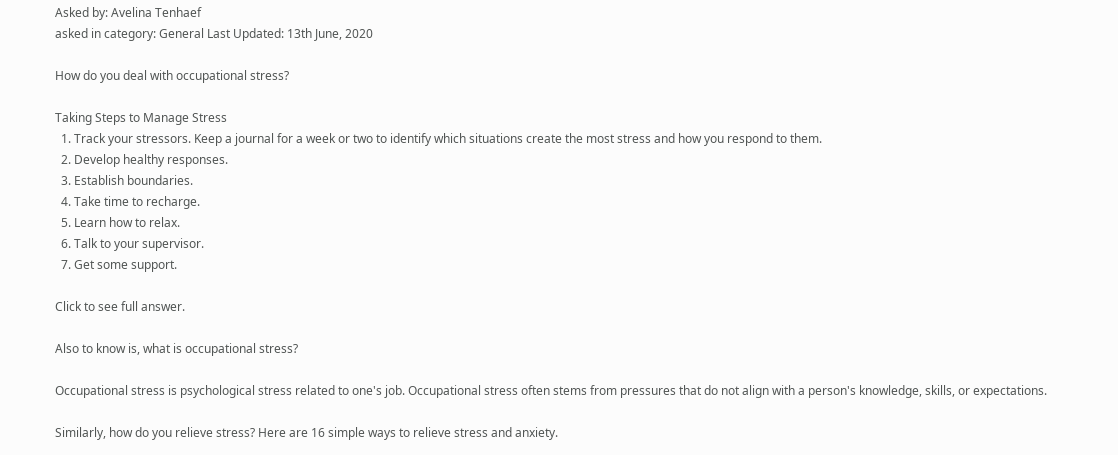Asked by: Avelina Tenhaef
asked in category: General Last Updated: 13th June, 2020

How do you deal with occupational stress?

Taking Steps to Manage Stress
  1. Track your stressors. Keep a journal for a week or two to identify which situations create the most stress and how you respond to them.
  2. Develop healthy responses.
  3. Establish boundaries.
  4. Take time to recharge.
  5. Learn how to relax.
  6. Talk to your supervisor.
  7. Get some support.

Click to see full answer.

Also to know is, what is occupational stress?

Occupational stress is psychological stress related to one's job. Occupational stress often stems from pressures that do not align with a person's knowledge, skills, or expectations.

Similarly, how do you relieve stress? Here are 16 simple ways to relieve stress and anxiety.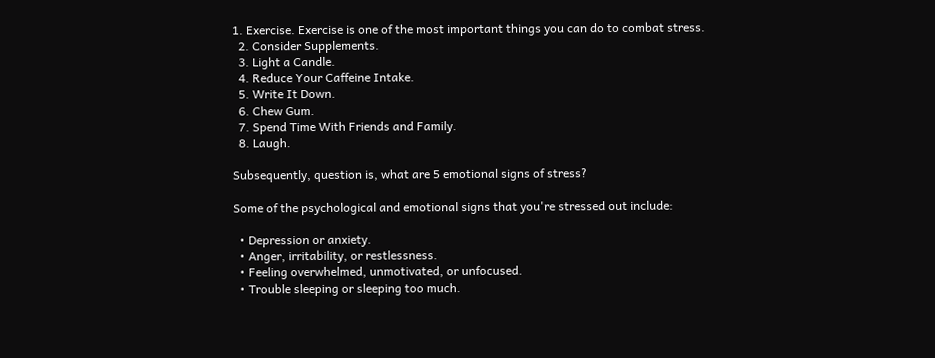1. Exercise. Exercise is one of the most important things you can do to combat stress.
  2. Consider Supplements.
  3. Light a Candle.
  4. Reduce Your Caffeine Intake.
  5. Write It Down.
  6. Chew Gum.
  7. Spend Time With Friends and Family.
  8. Laugh.

Subsequently, question is, what are 5 emotional signs of stress?

Some of the psychological and emotional signs that you're stressed out include:

  • Depression or anxiety.
  • Anger, irritability, or restlessness.
  • Feeling overwhelmed, unmotivated, or unfocused.
  • Trouble sleeping or sleeping too much.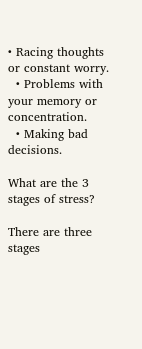• Racing thoughts or constant worry.
  • Problems with your memory or concentration.
  • Making bad decisions.

What are the 3 stages of stress?

There are three stages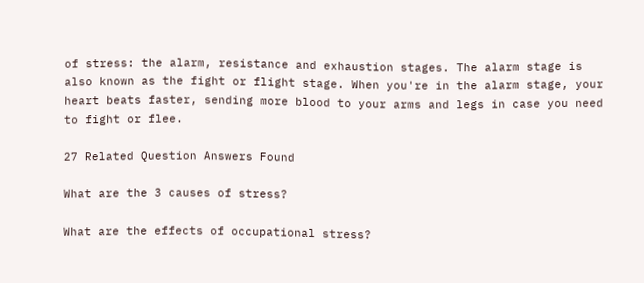of stress: the alarm, resistance and exhaustion stages. The alarm stage is also known as the fight or flight stage. When you're in the alarm stage, your heart beats faster, sending more blood to your arms and legs in case you need to fight or flee.

27 Related Question Answers Found

What are the 3 causes of stress?

What are the effects of occupational stress?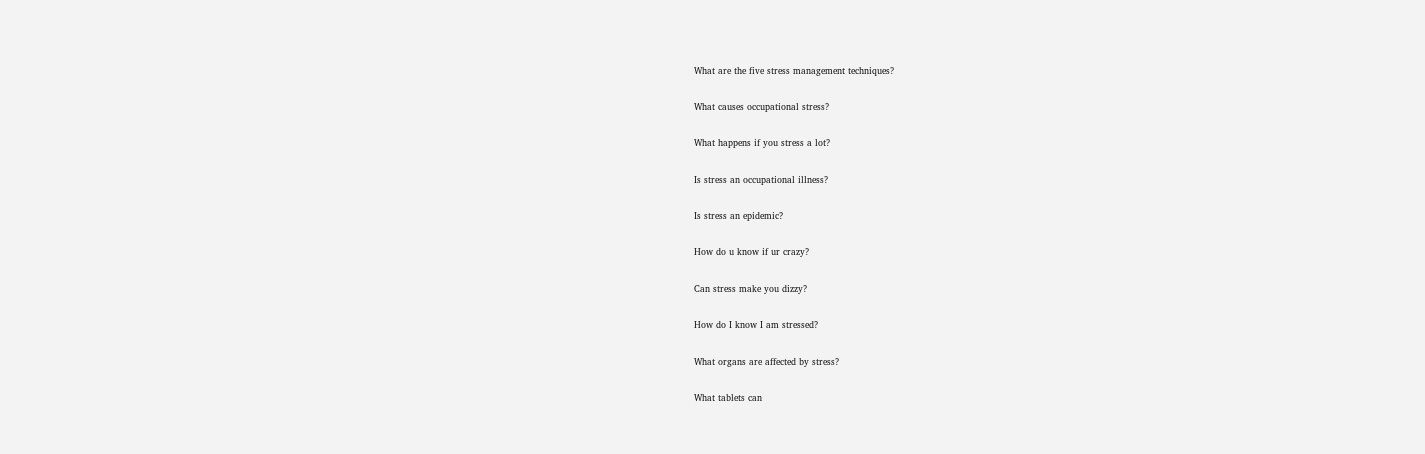What are the five stress management techniques?

What causes occupational stress?

What happens if you stress a lot?

Is stress an occupational illness?

Is stress an epidemic?

How do u know if ur crazy?

Can stress make you dizzy?

How do I know I am stressed?

What organs are affected by stress?

What tablets can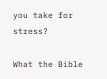you take for stress?

What the Bible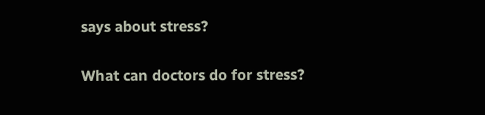says about stress?

What can doctors do for stress?